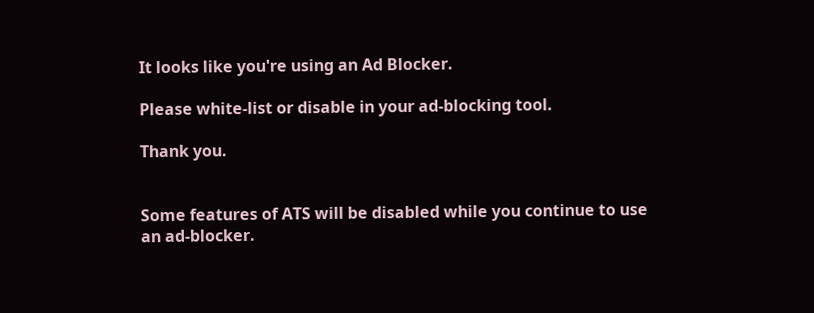It looks like you're using an Ad Blocker.

Please white-list or disable in your ad-blocking tool.

Thank you.


Some features of ATS will be disabled while you continue to use an ad-blocker.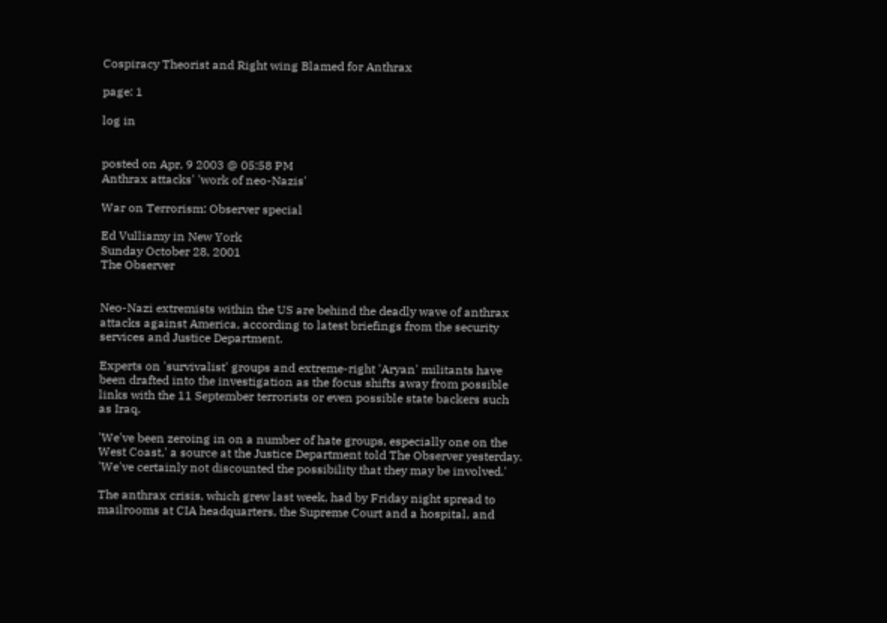Cospiracy Theorist and Right wing Blamed for Anthrax

page: 1

log in


posted on Apr, 9 2003 @ 05:58 PM
Anthrax attacks' 'work of neo-Nazis'

War on Terrorism: Observer special

Ed Vulliamy in New York
Sunday October 28, 2001
The Observer


Neo-Nazi extremists within the US are behind the deadly wave of anthrax
attacks against America, according to latest briefings from the security
services and Justice Department.

Experts on 'survivalist' groups and extreme-right 'Aryan' militants have
been drafted into the investigation as the focus shifts away from possible
links with the 11 September terrorists or even possible state backers such
as Iraq.

'We've been zeroing in on a number of hate groups, especially one on the
West Coast,' a source at the Justice Department told The Observer yesterday.
'We've certainly not discounted the possibility that they may be involved.'

The anthrax crisis, which grew last week, had by Friday night spread to
mailrooms at CIA headquarters, the Supreme Court and a hospital, and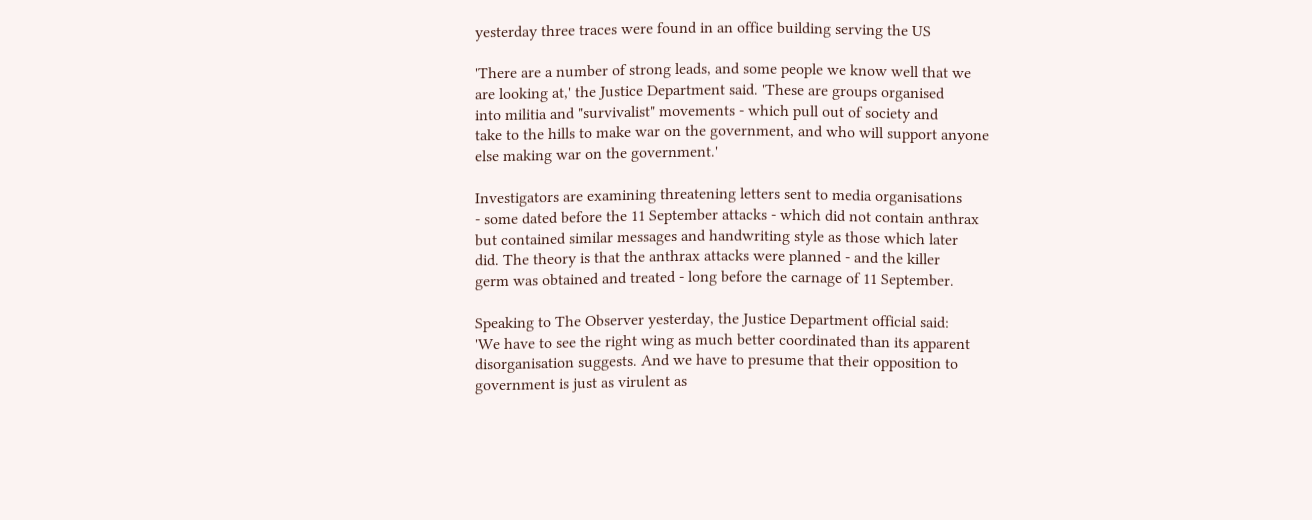yesterday three traces were found in an office building serving the US

'There are a number of strong leads, and some people we know well that we
are looking at,' the Justice Department said. 'These are groups organised
into militia and "survivalist" movements - which pull out of society and
take to the hills to make war on the government, and who will support anyone
else making war on the government.'

Investigators are examining threatening letters sent to media organisations
- some dated before the 11 September attacks - which did not contain anthrax
but contained similar messages and handwriting style as those which later
did. The theory is that the anthrax attacks were planned - and the killer
germ was obtained and treated - long before the carnage of 11 September.

Speaking to The Observer yesterday, the Justice Department official said:
'We have to see the right wing as much better coordinated than its apparent
disorganisation suggests. And we have to presume that their opposition to
government is just as virulent as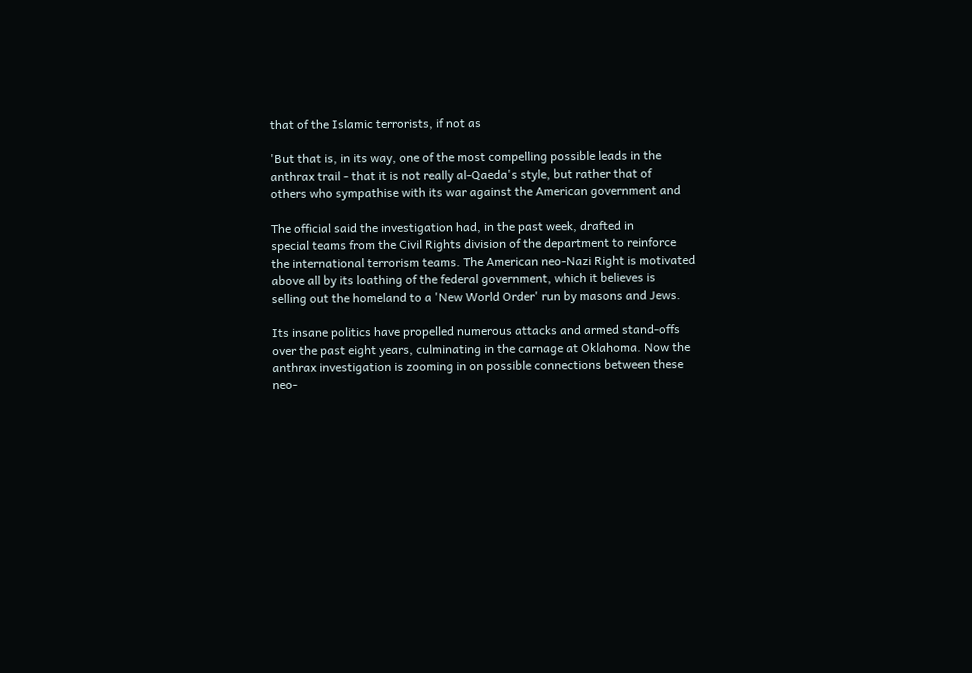that of the Islamic terrorists, if not as

'But that is, in its way, one of the most compelling possible leads in the
anthrax trail - that it is not really al-Qaeda's style, but rather that of
others who sympathise with its war against the American government and

The official said the investigation had, in the past week, drafted in
special teams from the Civil Rights division of the department to reinforce
the international terrorism teams. The American neo-Nazi Right is motivated
above all by its loathing of the federal government, which it believes is
selling out the homeland to a 'New World Order' run by masons and Jews.

Its insane politics have propelled numerous attacks and armed stand-offs
over the past eight years, culminating in the carnage at Oklahoma. Now the
anthrax investigation is zooming in on possible connections between these
neo-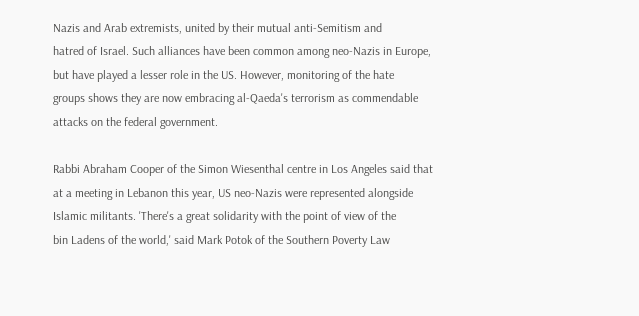Nazis and Arab extremists, united by their mutual anti-Semitism and
hatred of Israel. Such alliances have been common among neo-Nazis in Europe,
but have played a lesser role in the US. However, monitoring of the hate
groups shows they are now embracing al-Qaeda's terrorism as commendable
attacks on the federal government.

Rabbi Abraham Cooper of the Simon Wiesenthal centre in Los Angeles said that
at a meeting in Lebanon this year, US neo-Nazis were represented alongside
Islamic militants. 'There's a great solidarity with the point of view of the
bin Ladens of the world,' said Mark Potok of the Southern Poverty Law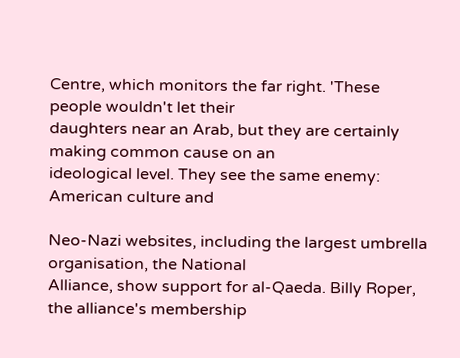Centre, which monitors the far right. 'These people wouldn't let their
daughters near an Arab, but they are certainly making common cause on an
ideological level. They see the same enemy: American culture and

Neo-Nazi websites, including the largest umbrella organisation, the National
Alliance, show support for al-Qaeda. Billy Roper, the alliance's membership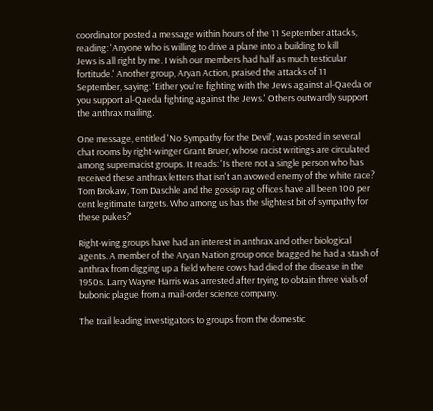coordinator posted a message within hours of the 11 September attacks,
reading: 'Anyone who is willing to drive a plane into a building to kill
Jews is all right by me. I wish our members had half as much testicular
fortitude.' Another group, Aryan Action, praised the attacks of 11
September, saying: 'Either you're fighting with the Jews against al-Qaeda or
you support al-Qaeda fighting against the Jews.' Others outwardly support
the anthrax mailing.

One message, entitled 'No Sympathy for the Devil', was posted in several
chat rooms by right-winger Grant Bruer, whose racist writings are circulated
among supremacist groups. It reads: 'Is there not a single person who has
received these anthrax letters that isn't an avowed enemy of the white race?
Tom Brokaw, Tom Daschle and the gossip rag offices have all been 100 per
cent legitimate targets. Who among us has the slightest bit of sympathy for
these pukes?'

Right-wing groups have had an interest in anthrax and other biological
agents. A member of the Aryan Nation group once bragged he had a stash of
anthrax from digging up a field where cows had died of the disease in the
1950s. Larry Wayne Harris was arrested after trying to obtain three vials of
bubonic plague from a mail-order science company.

The trail leading investigators to groups from the domestic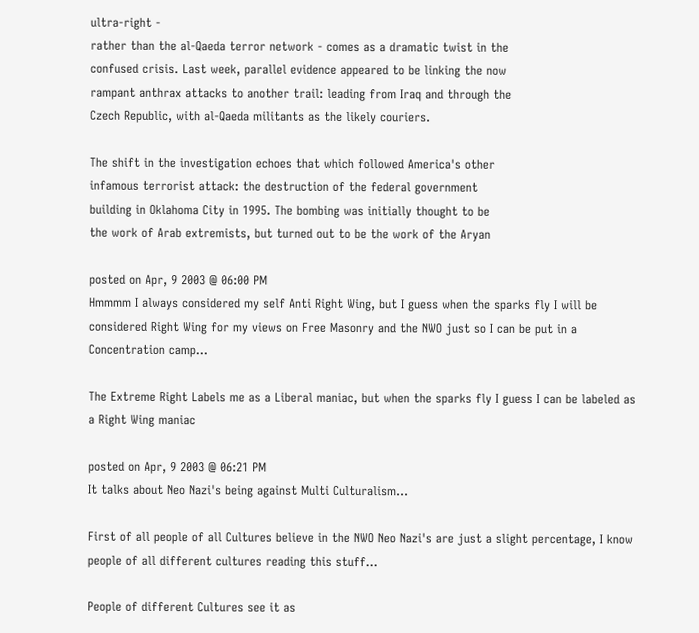ultra-right -
rather than the al-Qaeda terror network - comes as a dramatic twist in the
confused crisis. Last week, parallel evidence appeared to be linking the now
rampant anthrax attacks to another trail: leading from Iraq and through the
Czech Republic, with al-Qaeda militants as the likely couriers.

The shift in the investigation echoes that which followed America's other
infamous terrorist attack: the destruction of the federal government
building in Oklahoma City in 1995. The bombing was initially thought to be
the work of Arab extremists, but turned out to be the work of the Aryan

posted on Apr, 9 2003 @ 06:00 PM
Hmmmm I always considered my self Anti Right Wing, but I guess when the sparks fly I will be considered Right Wing for my views on Free Masonry and the NWO just so I can be put in a Concentration camp...

The Extreme Right Labels me as a Liberal maniac, but when the sparks fly I guess I can be labeled as a Right Wing maniac

posted on Apr, 9 2003 @ 06:21 PM
It talks about Neo Nazi's being against Multi Culturalism...

First of all people of all Cultures believe in the NWO Neo Nazi's are just a slight percentage, I know people of all different cultures reading this stuff...

People of different Cultures see it as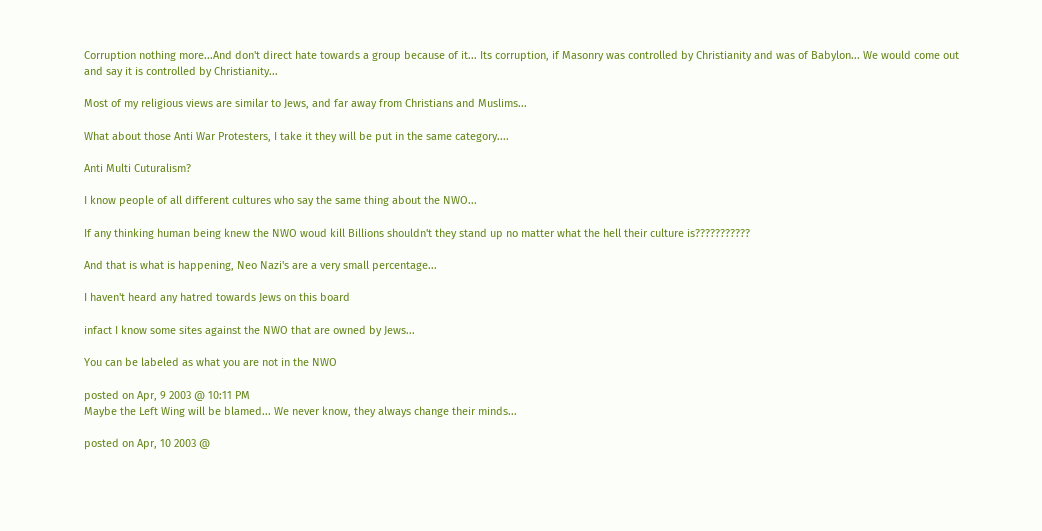Corruption nothing more...And don't direct hate towards a group because of it... Its corruption, if Masonry was controlled by Christianity and was of Babylon... We would come out and say it is controlled by Christianity...

Most of my religious views are similar to Jews, and far away from Christians and Muslims...

What about those Anti War Protesters, I take it they will be put in the same category....

Anti Multi Cuturalism?

I know people of all different cultures who say the same thing about the NWO...

If any thinking human being knew the NWO woud kill Billions shouldn't they stand up no matter what the hell their culture is???????????

And that is what is happening, Neo Nazi's are a very small percentage...

I haven't heard any hatred towards Jews on this board

infact I know some sites against the NWO that are owned by Jews...

You can be labeled as what you are not in the NWO

posted on Apr, 9 2003 @ 10:11 PM
Maybe the Left Wing will be blamed... We never know, they always change their minds...

posted on Apr, 10 2003 @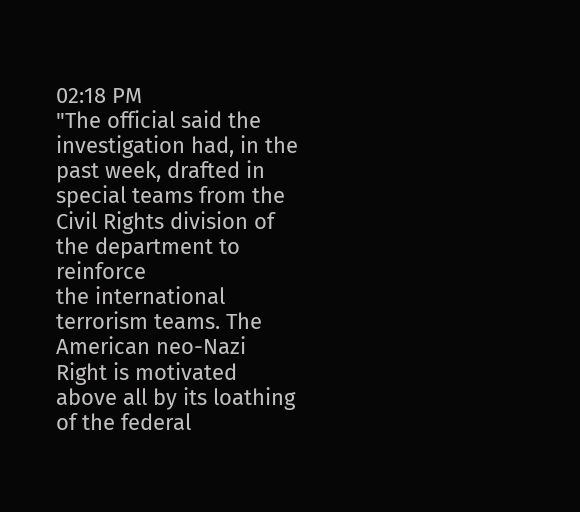02:18 PM
"The official said the investigation had, in the past week, drafted in
special teams from the Civil Rights division of the department to reinforce
the international terrorism teams. The American neo-Nazi Right is motivated
above all by its loathing of the federal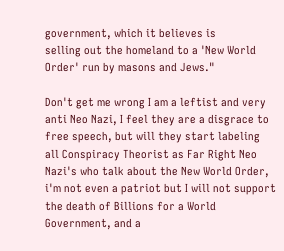government, which it believes is
selling out the homeland to a 'New World Order' run by masons and Jews."

Don't get me wrong I am a leftist and very anti Neo Nazi, I feel they are a disgrace to free speech, but will they start labeling all Conspiracy Theorist as Far Right Neo Nazi's who talk about the New World Order, i'm not even a patriot but I will not support the death of Billions for a World Government, and a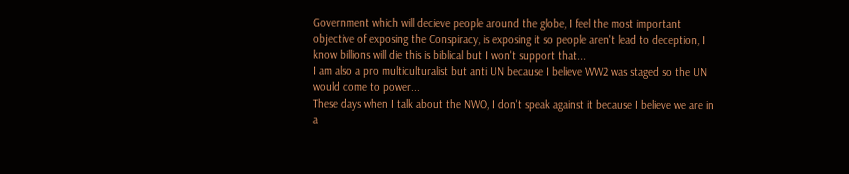Government which will decieve people around the globe, I feel the most important objective of exposing the Conspiracy, is exposing it so people aren't lead to deception, I know billions will die this is biblical but I won't support that...
I am also a pro multiculturalist but anti UN because I believe WW2 was staged so the UN would come to power...
These days when I talk about the NWO, I don't speak against it because I believe we are in a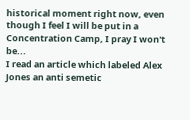historical moment right now, even though I feel I will be put in a Concentration Camp, I pray I won't be...
I read an article which labeled Alex Jones an anti semetic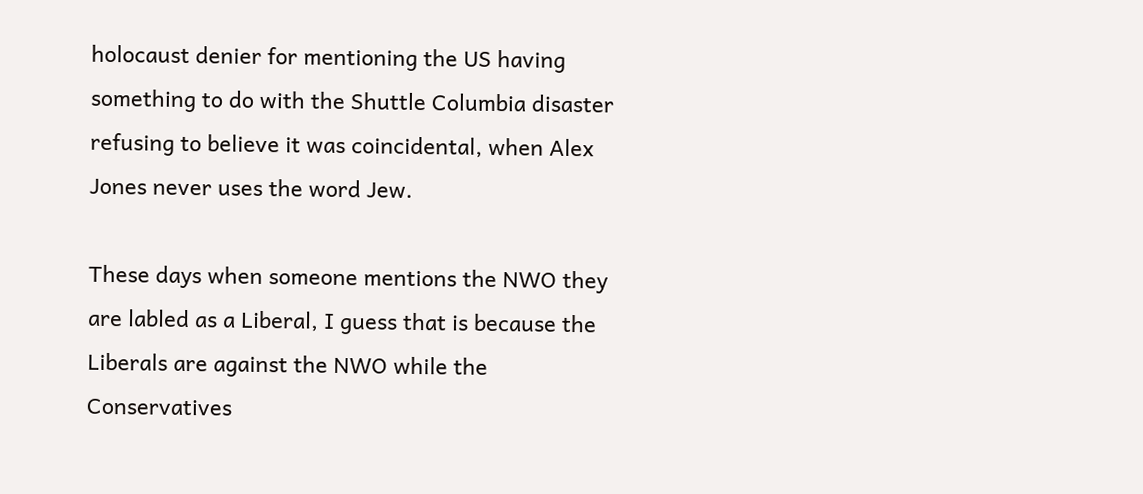holocaust denier for mentioning the US having something to do with the Shuttle Columbia disaster refusing to believe it was coincidental, when Alex Jones never uses the word Jew.

These days when someone mentions the NWO they are labled as a Liberal, I guess that is because the Liberals are against the NWO while the Conservatives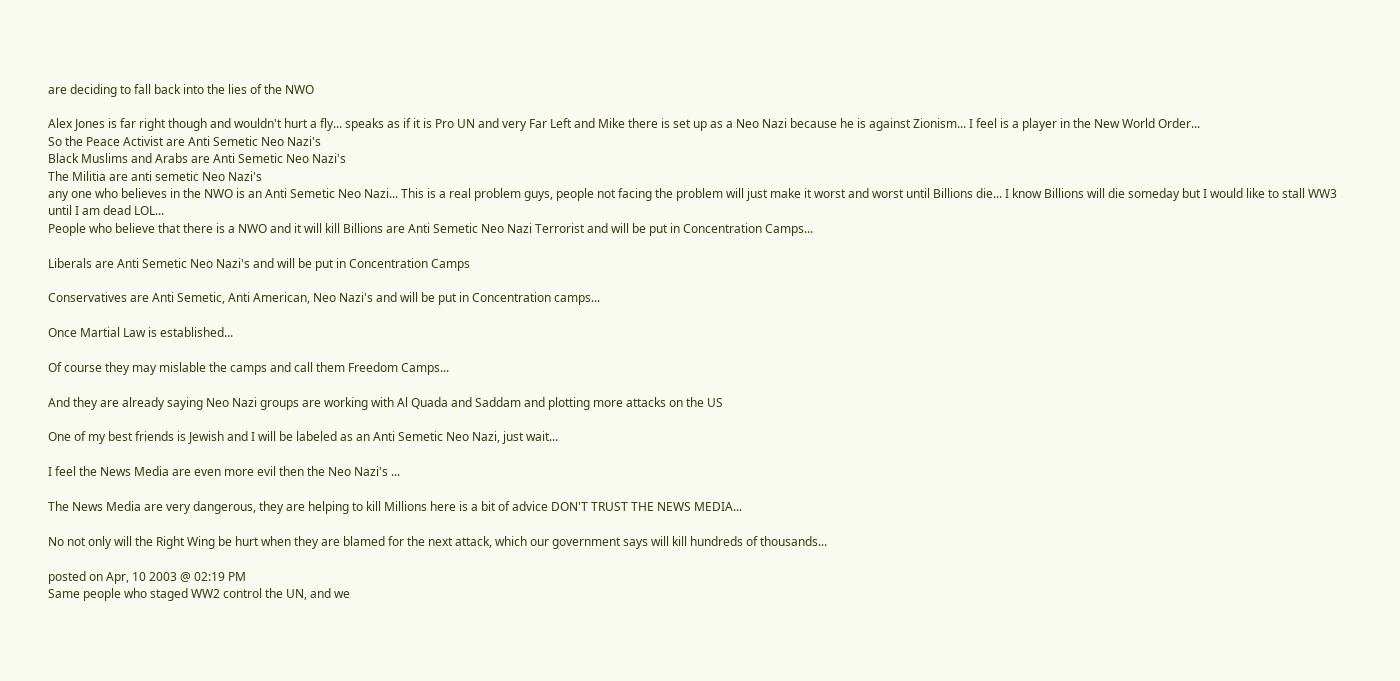are deciding to fall back into the lies of the NWO

Alex Jones is far right though and wouldn't hurt a fly... speaks as if it is Pro UN and very Far Left and Mike there is set up as a Neo Nazi because he is against Zionism... I feel is a player in the New World Order...
So the Peace Activist are Anti Semetic Neo Nazi's
Black Muslims and Arabs are Anti Semetic Neo Nazi's
The Militia are anti semetic Neo Nazi's
any one who believes in the NWO is an Anti Semetic Neo Nazi... This is a real problem guys, people not facing the problem will just make it worst and worst until Billions die... I know Billions will die someday but I would like to stall WW3 until I am dead LOL...
People who believe that there is a NWO and it will kill Billions are Anti Semetic Neo Nazi Terrorist and will be put in Concentration Camps...

Liberals are Anti Semetic Neo Nazi's and will be put in Concentration Camps

Conservatives are Anti Semetic, Anti American, Neo Nazi's and will be put in Concentration camps...

Once Martial Law is established...

Of course they may mislable the camps and call them Freedom Camps...

And they are already saying Neo Nazi groups are working with Al Quada and Saddam and plotting more attacks on the US

One of my best friends is Jewish and I will be labeled as an Anti Semetic Neo Nazi, just wait...

I feel the News Media are even more evil then the Neo Nazi's ...

The News Media are very dangerous, they are helping to kill Millions here is a bit of advice DON'T TRUST THE NEWS MEDIA...

No not only will the Right Wing be hurt when they are blamed for the next attack, which our government says will kill hundreds of thousands...

posted on Apr, 10 2003 @ 02:19 PM
Same people who staged WW2 control the UN, and we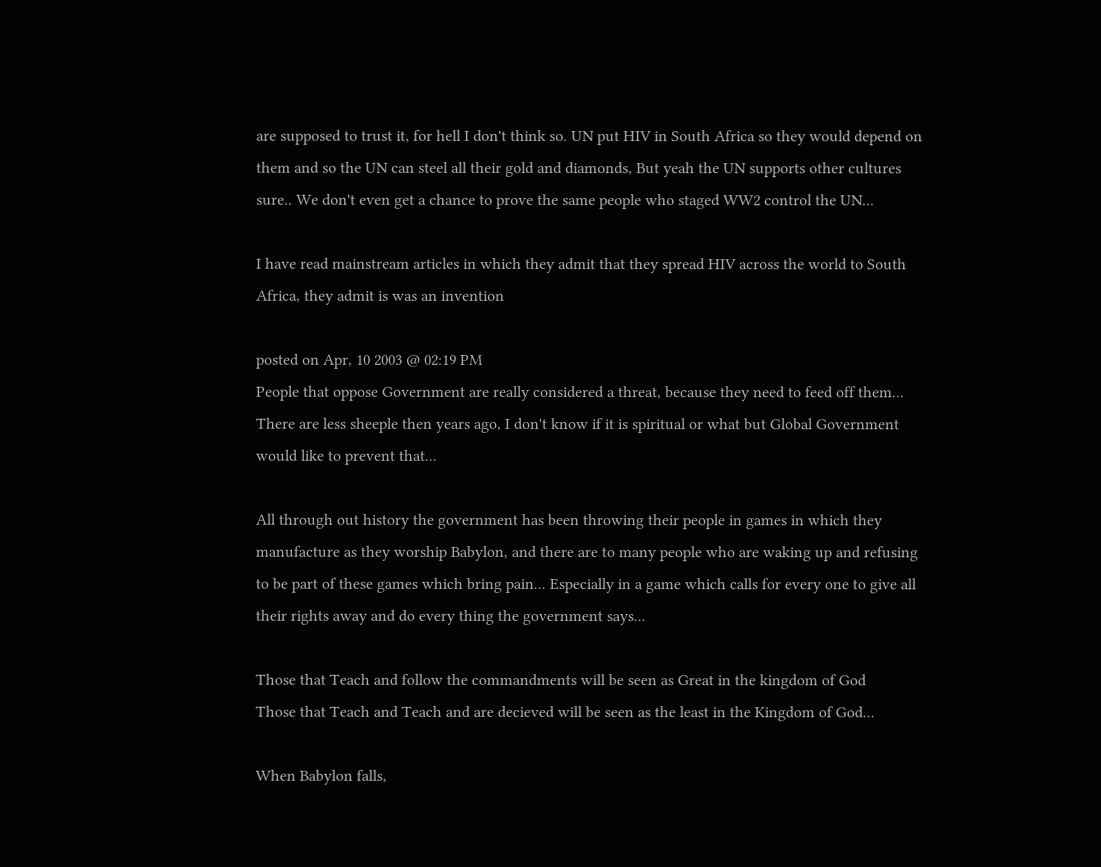are supposed to trust it, for hell I don't think so. UN put HIV in South Africa so they would depend on them and so the UN can steel all their gold and diamonds, But yeah the UN supports other cultures sure.. We don't even get a chance to prove the same people who staged WW2 control the UN...

I have read mainstream articles in which they admit that they spread HIV across the world to South Africa, they admit is was an invention

posted on Apr, 10 2003 @ 02:19 PM
People that oppose Government are really considered a threat, because they need to feed off them...
There are less sheeple then years ago, I don't know if it is spiritual or what but Global Government would like to prevent that...

All through out history the government has been throwing their people in games in which they manufacture as they worship Babylon, and there are to many people who are waking up and refusing to be part of these games which bring pain... Especially in a game which calls for every one to give all their rights away and do every thing the government says...

Those that Teach and follow the commandments will be seen as Great in the kingdom of God
Those that Teach and Teach and are decieved will be seen as the least in the Kingdom of God...

When Babylon falls,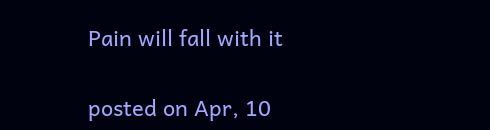Pain will fall with it

posted on Apr, 10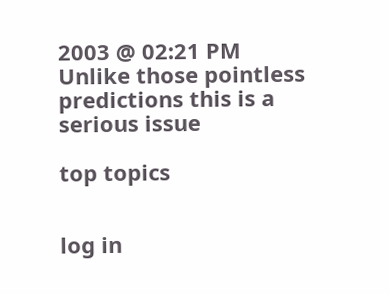2003 @ 02:21 PM
Unlike those pointless predictions this is a serious issue

top topics


log in